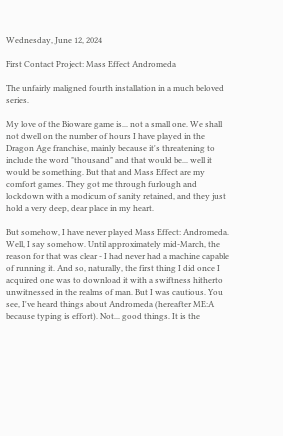Wednesday, June 12, 2024

First Contact Project: Mass Effect Andromeda

The unfairly maligned fourth installation in a much beloved series.

My love of the Bioware game is... not a small one. We shall not dwell on the number of hours I have played in the Dragon Age franchise, mainly because it's threatening to include the word "thousand" and that would be... well it would be something. But that and Mass Effect are my comfort games. They got me through furlough and lockdown with a modicum of sanity retained, and they just hold a very deep, dear place in my heart.

But somehow, I have never played Mass Effect: Andromeda. Well, I say somehow. Until approximately mid-March, the reason for that was clear - I had never had a machine capable of running it. And so, naturally, the first thing I did once I acquired one was to download it with a swiftness hitherto unwitnessed in the realms of man. But I was cautious. You see, I've heard things about Andromeda (hereafter ME:A because typing is effort). Not... good things. It is the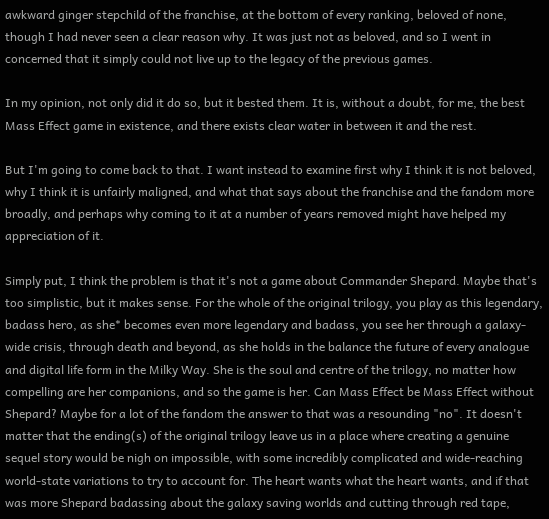awkward ginger stepchild of the franchise, at the bottom of every ranking, beloved of none, though I had never seen a clear reason why. It was just not as beloved, and so I went in concerned that it simply could not live up to the legacy of the previous games.

In my opinion, not only did it do so, but it bested them. It is, without a doubt, for me, the best Mass Effect game in existence, and there exists clear water in between it and the rest.

But I'm going to come back to that. I want instead to examine first why I think it is not beloved, why I think it is unfairly maligned, and what that says about the franchise and the fandom more broadly, and perhaps why coming to it at a number of years removed might have helped my appreciation of it.

Simply put, I think the problem is that it's not a game about Commander Shepard. Maybe that's too simplistic, but it makes sense. For the whole of the original trilogy, you play as this legendary, badass hero, as she* becomes even more legendary and badass, you see her through a galaxy-wide crisis, through death and beyond, as she holds in the balance the future of every analogue and digital life form in the Milky Way. She is the soul and centre of the trilogy, no matter how compelling are her companions, and so the game is her. Can Mass Effect be Mass Effect without Shepard? Maybe for a lot of the fandom the answer to that was a resounding "no". It doesn't matter that the ending(s) of the original trilogy leave us in a place where creating a genuine sequel story would be nigh on impossible, with some incredibly complicated and wide-reaching world-state variations to try to account for. The heart wants what the heart wants, and if that was more Shepard badassing about the galaxy saving worlds and cutting through red tape,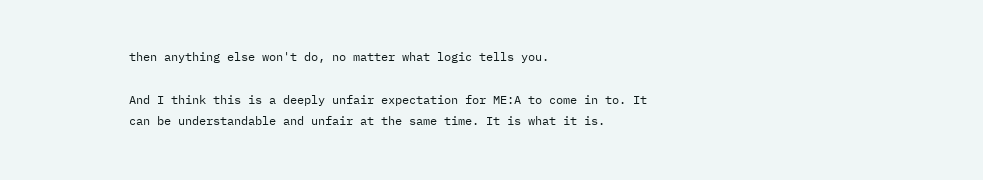then anything else won't do, no matter what logic tells you.

And I think this is a deeply unfair expectation for ME:A to come in to. It can be understandable and unfair at the same time. It is what it is.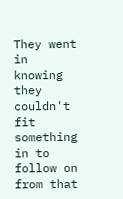They went in knowing they couldn't fit something in to follow on from that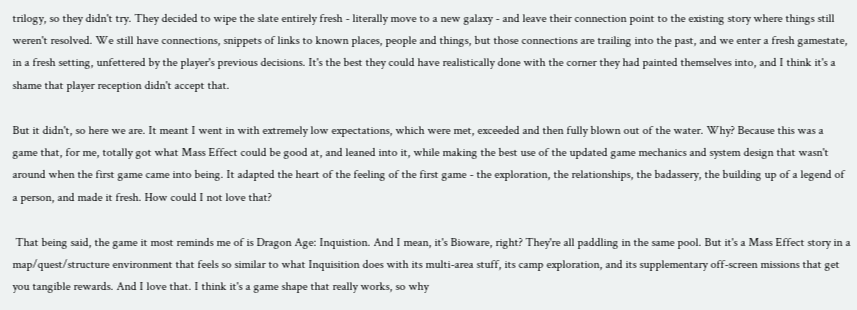trilogy, so they didn't try. They decided to wipe the slate entirely fresh - literally move to a new galaxy - and leave their connection point to the existing story where things still weren't resolved. We still have connections, snippets of links to known places, people and things, but those connections are trailing into the past, and we enter a fresh gamestate, in a fresh setting, unfettered by the player's previous decisions. It's the best they could have realistically done with the corner they had painted themselves into, and I think it's a shame that player reception didn't accept that.

But it didn't, so here we are. It meant I went in with extremely low expectations, which were met, exceeded and then fully blown out of the water. Why? Because this was a game that, for me, totally got what Mass Effect could be good at, and leaned into it, while making the best use of the updated game mechanics and system design that wasn't around when the first game came into being. It adapted the heart of the feeling of the first game - the exploration, the relationships, the badassery, the building up of a legend of a person, and made it fresh. How could I not love that?

 That being said, the game it most reminds me of is Dragon Age: Inquistion. And I mean, it's Bioware, right? They're all paddling in the same pool. But it's a Mass Effect story in a map/quest/structure environment that feels so similar to what Inquisition does with its multi-area stuff, its camp exploration, and its supplementary off-screen missions that get you tangible rewards. And I love that. I think it's a game shape that really works, so why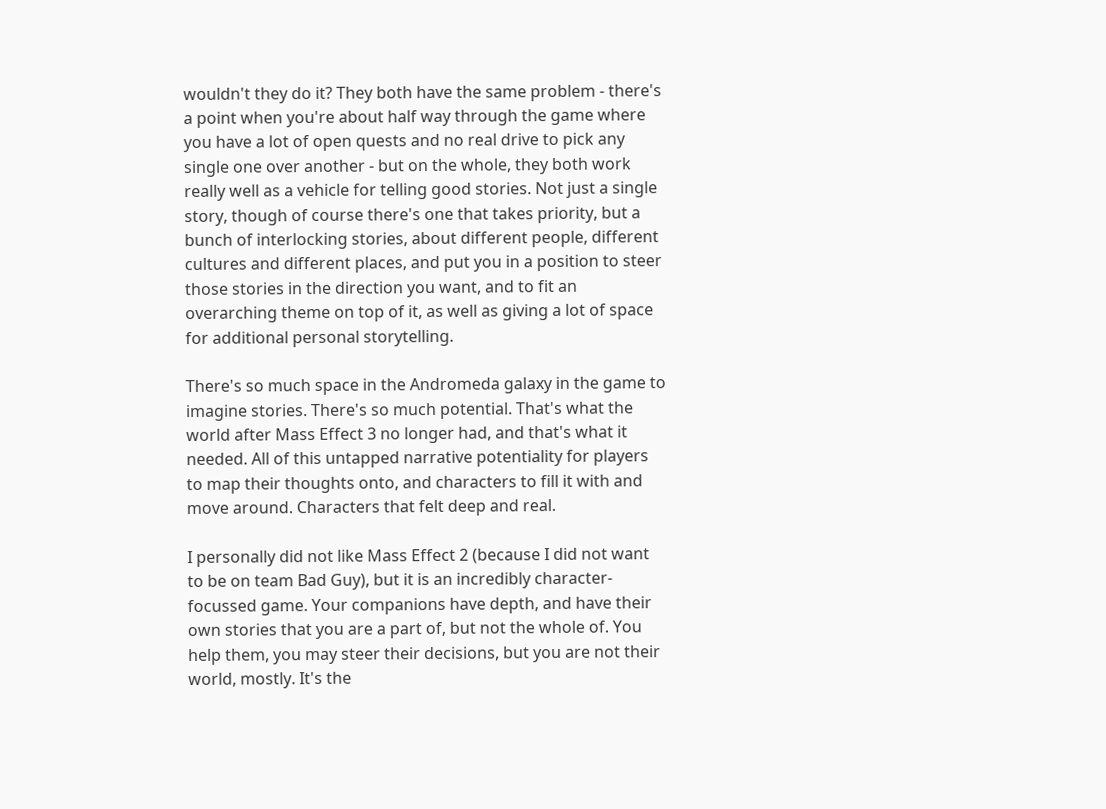wouldn't they do it? They both have the same problem - there's a point when you're about half way through the game where you have a lot of open quests and no real drive to pick any single one over another - but on the whole, they both work really well as a vehicle for telling good stories. Not just a single story, though of course there's one that takes priority, but a bunch of interlocking stories, about different people, different cultures and different places, and put you in a position to steer those stories in the direction you want, and to fit an overarching theme on top of it, as well as giving a lot of space for additional personal storytelling.

There's so much space in the Andromeda galaxy in the game to imagine stories. There's so much potential. That's what the world after Mass Effect 3 no longer had, and that's what it needed. All of this untapped narrative potentiality for players to map their thoughts onto, and characters to fill it with and move around. Characters that felt deep and real.

I personally did not like Mass Effect 2 (because I did not want to be on team Bad Guy), but it is an incredibly character-focussed game. Your companions have depth, and have their own stories that you are a part of, but not the whole of. You help them, you may steer their decisions, but you are not their world, mostly. It's the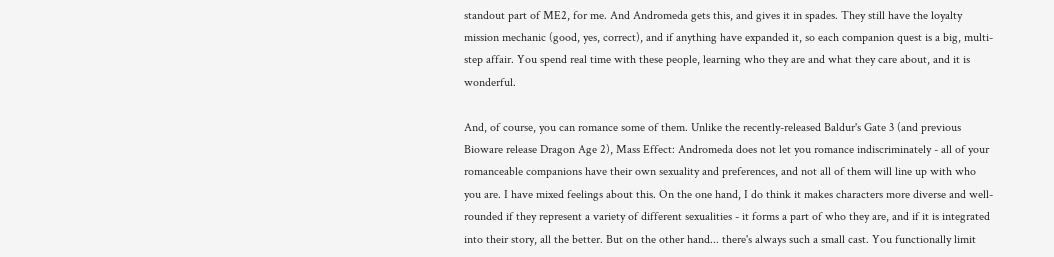standout part of ME2, for me. And Andromeda gets this, and gives it in spades. They still have the loyalty mission mechanic (good, yes, correct), and if anything have expanded it, so each companion quest is a big, multi-step affair. You spend real time with these people, learning who they are and what they care about, and it is wonderful.

And, of course, you can romance some of them. Unlike the recently-released Baldur's Gate 3 (and previous Bioware release Dragon Age 2), Mass Effect: Andromeda does not let you romance indiscriminately - all of your romanceable companions have their own sexuality and preferences, and not all of them will line up with who you are. I have mixed feelings about this. On the one hand, I do think it makes characters more diverse and well-rounded if they represent a variety of different sexualities - it forms a part of who they are, and if it is integrated into their story, all the better. But on the other hand... there's always such a small cast. You functionally limit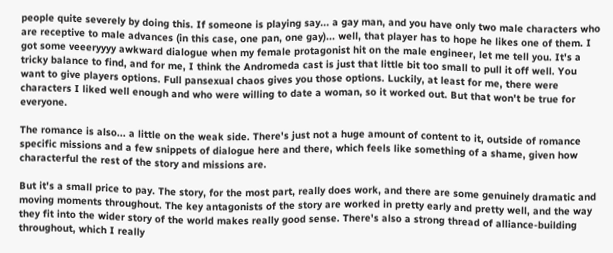people quite severely by doing this. If someone is playing say... a gay man, and you have only two male characters who are receptive to male advances (in this case, one pan, one gay)... well, that player has to hope he likes one of them. I got some veeeryyyy awkward dialogue when my female protagonist hit on the male engineer, let me tell you. It's a tricky balance to find, and for me, I think the Andromeda cast is just that little bit too small to pull it off well. You want to give players options. Full pansexual chaos gives you those options. Luckily, at least for me, there were characters I liked well enough and who were willing to date a woman, so it worked out. But that won't be true for everyone.

The romance is also... a little on the weak side. There's just not a huge amount of content to it, outside of romance specific missions and a few snippets of dialogue here and there, which feels like something of a shame, given how characterful the rest of the story and missions are.

But it's a small price to pay. The story, for the most part, really does work, and there are some genuinely dramatic and moving moments throughout. The key antagonists of the story are worked in pretty early and pretty well, and the way they fit into the wider story of the world makes really good sense. There's also a strong thread of alliance-building throughout, which I really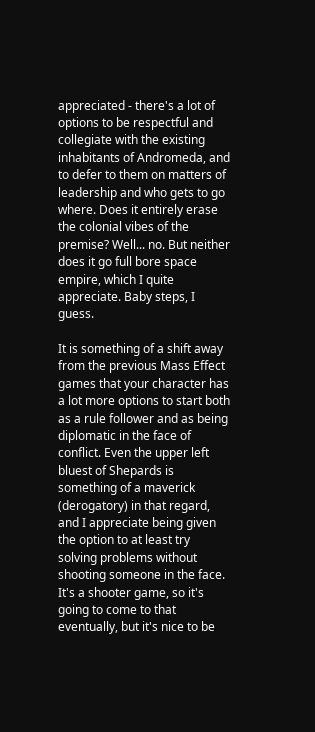appreciated - there's a lot of options to be respectful and collegiate with the existing inhabitants of Andromeda, and to defer to them on matters of leadership and who gets to go where. Does it entirely erase the colonial vibes of the premise? Well... no. But neither does it go full bore space empire, which I quite appreciate. Baby steps, I guess.

It is something of a shift away from the previous Mass Effect games that your character has a lot more options to start both as a rule follower and as being diplomatic in the face of conflict. Even the upper left bluest of Shepards is something of a maverick (derogatory) in that regard, and I appreciate being given the option to at least try solving problems without shooting someone in the face. It's a shooter game, so it's going to come to that eventually, but it's nice to be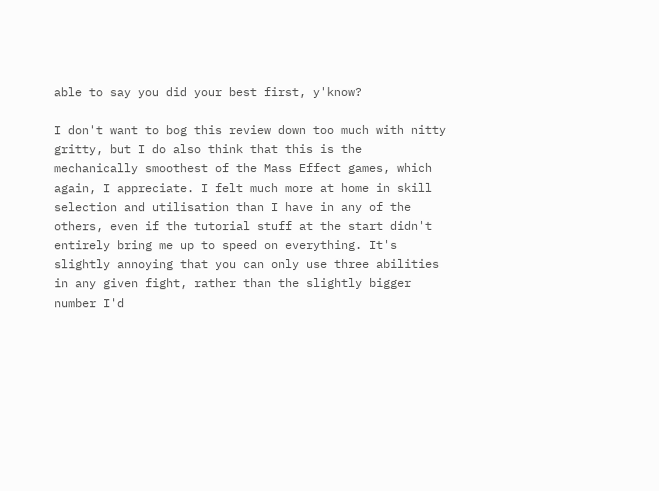able to say you did your best first, y'know?

I don't want to bog this review down too much with nitty gritty, but I do also think that this is the mechanically smoothest of the Mass Effect games, which again, I appreciate. I felt much more at home in skill selection and utilisation than I have in any of the others, even if the tutorial stuff at the start didn't entirely bring me up to speed on everything. It's slightly annoying that you can only use three abilities in any given fight, rather than the slightly bigger number I'd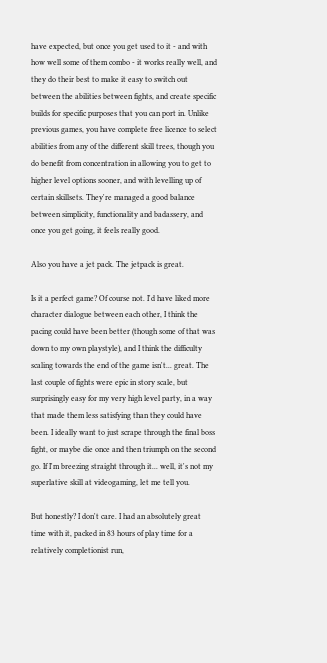have expected, but once you get used to it - and with how well some of them combo - it works really well, and they do their best to make it easy to switch out between the abilities between fights, and create specific builds for specific purposes that you can port in. Unlike previous games, you have complete free licence to select abilities from any of the different skill trees, though you do benefit from concentration in allowing you to get to higher level options sooner, and with levelling up of certain skillsets. They're managed a good balance between simplicity, functionality and badassery, and once you get going, it feels really good.

Also you have a jet pack. The jetpack is great.

Is it a perfect game? Of course not. I'd have liked more character dialogue between each other, I think the pacing could have been better (though some of that was down to my own playstyle), and I think the difficulty scaling towards the end of the game isn't... great. The last couple of fights were epic in story scale, but surprisingly easy for my very high level party, in a way that made them less satisfying than they could have been. I ideally want to just scrape through the final boss fight, or maybe die once and then triumph on the second go. If I'm breezing straight through it... well, it's not my superlative skill at videogaming, let me tell you.

But honestly? I don't care. I had an absolutely great time with it, packed in 83 hours of play time for a relatively completionist run,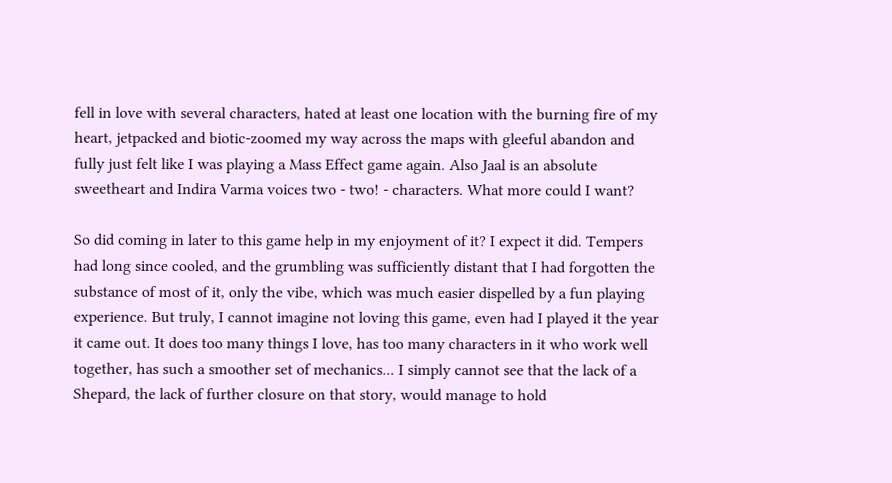fell in love with several characters, hated at least one location with the burning fire of my heart, jetpacked and biotic-zoomed my way across the maps with gleeful abandon and fully just felt like I was playing a Mass Effect game again. Also Jaal is an absolute sweetheart and Indira Varma voices two - two! - characters. What more could I want?

So did coming in later to this game help in my enjoyment of it? I expect it did. Tempers had long since cooled, and the grumbling was sufficiently distant that I had forgotten the substance of most of it, only the vibe, which was much easier dispelled by a fun playing experience. But truly, I cannot imagine not loving this game, even had I played it the year it came out. It does too many things I love, has too many characters in it who work well together, has such a smoother set of mechanics... I simply cannot see that the lack of a Shepard, the lack of further closure on that story, would manage to hold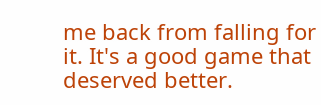me back from falling for it. It's a good game that deserved better.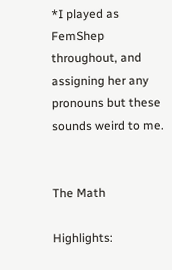*I played as FemShep throughout, and assigning her any pronouns but these sounds weird to me.


The Math

Highlights: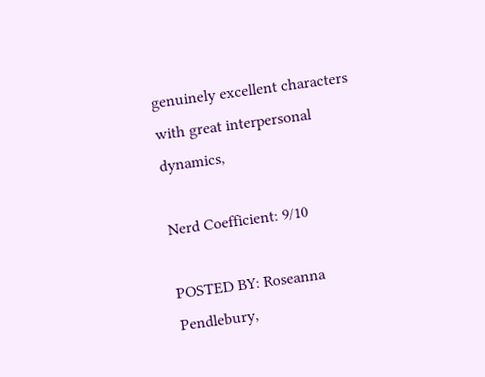genuinely excellent characters with great interpersonal dynamics,

Nerd Coefficient: 9/10

POSTED BY: Roseanna Pendlebury,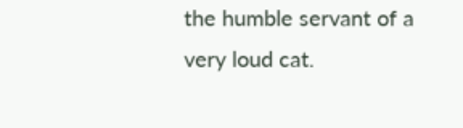the humble servant of a very loud cat.